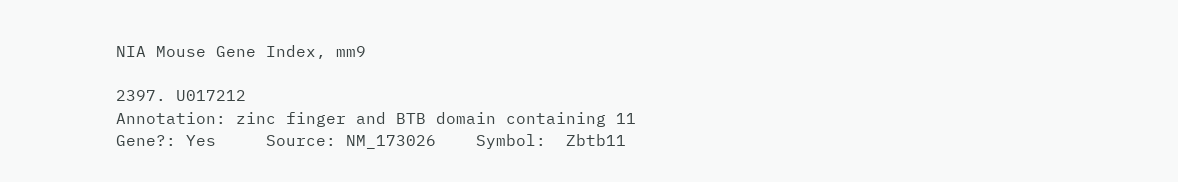NIA Mouse Gene Index, mm9

2397. U017212
Annotation: zinc finger and BTB domain containing 11     Gene?: Yes     Source: NM_173026    Symbol:  Zbtb11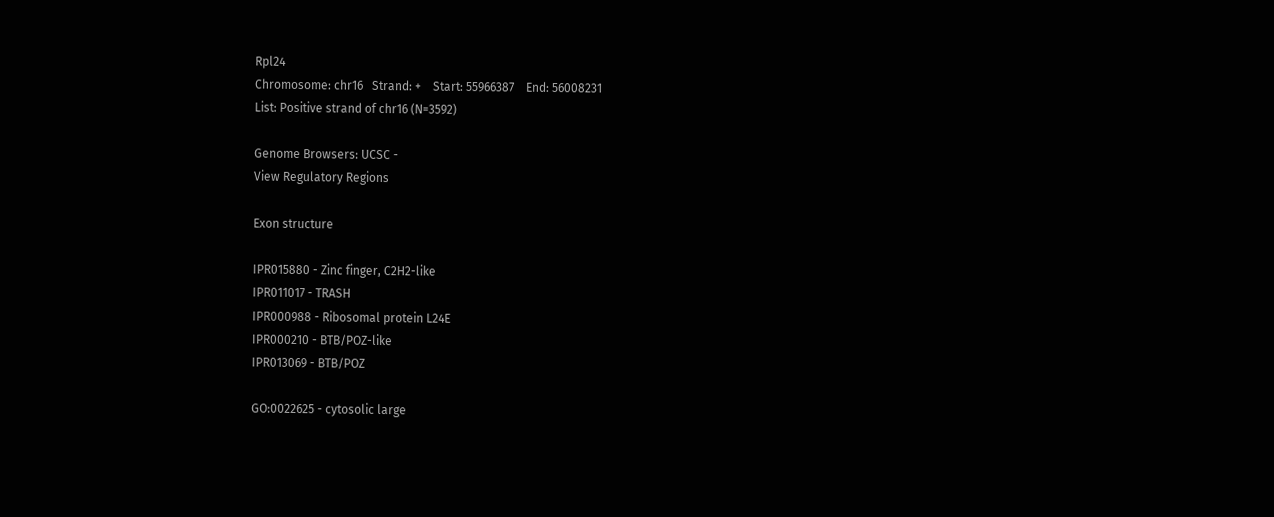Rpl24
Chromosome: chr16   Strand: +    Start: 55966387    End: 56008231
List: Positive strand of chr16 (N=3592)

Genome Browsers: UCSC -
View Regulatory Regions

Exon structure

IPR015880 - Zinc finger, C2H2-like
IPR011017 - TRASH
IPR000988 - Ribosomal protein L24E
IPR000210 - BTB/POZ-like
IPR013069 - BTB/POZ

GO:0022625 - cytosolic large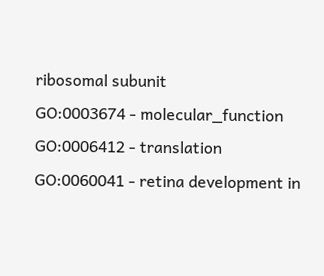ribosomal subunit
GO:0003674 - molecular_function
GO:0006412 - translation
GO:0060041 - retina development in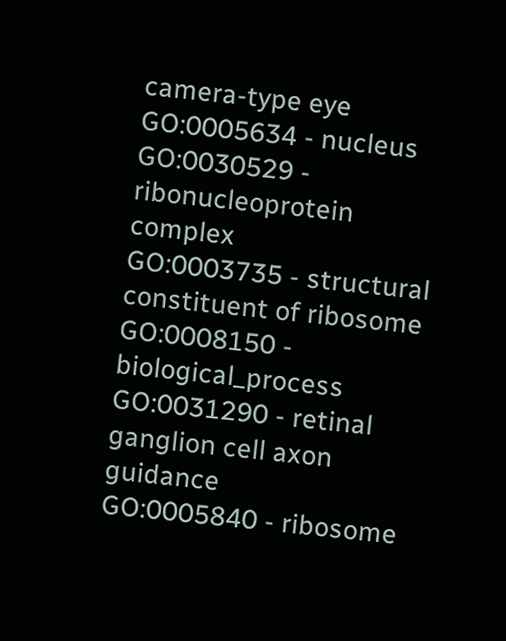camera-type eye
GO:0005634 - nucleus
GO:0030529 - ribonucleoprotein complex
GO:0003735 - structural constituent of ribosome
GO:0008150 - biological_process
GO:0031290 - retinal ganglion cell axon guidance
GO:0005840 - ribosome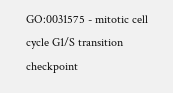GO:0031575 - mitotic cell cycle G1/S transition checkpoint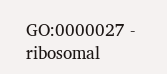GO:0000027 - ribosomal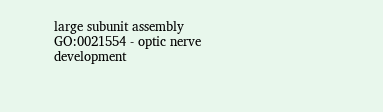large subunit assembly
GO:0021554 - optic nerve development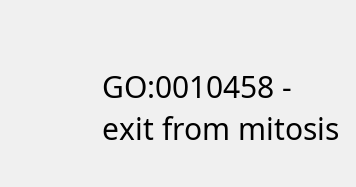GO:0010458 - exit from mitosis